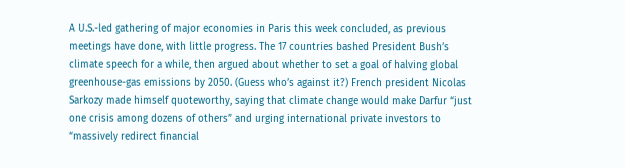A U.S.-led gathering of major economies in Paris this week concluded, as previous meetings have done, with little progress. The 17 countries bashed President Bush’s climate speech for a while, then argued about whether to set a goal of halving global greenhouse-gas emissions by 2050. (Guess who’s against it?) French president Nicolas Sarkozy made himself quoteworthy, saying that climate change would make Darfur “just one crisis among dozens of others” and urging international private investors to “massively redirect financial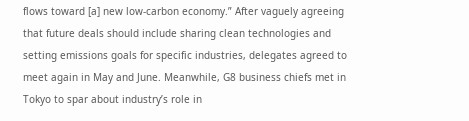flows toward [a] new low-carbon economy.” After vaguely agreeing that future deals should include sharing clean technologies and setting emissions goals for specific industries, delegates agreed to meet again in May and June. Meanwhile, G8 business chiefs met in Tokyo to spar about industry’s role in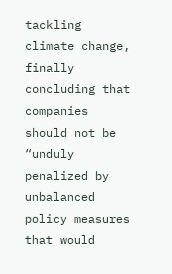tackling climate change, finally concluding that companies should not be “unduly penalized by unbalanced policy measures that would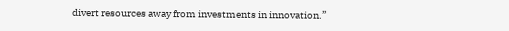divert resources away from investments in innovation.”